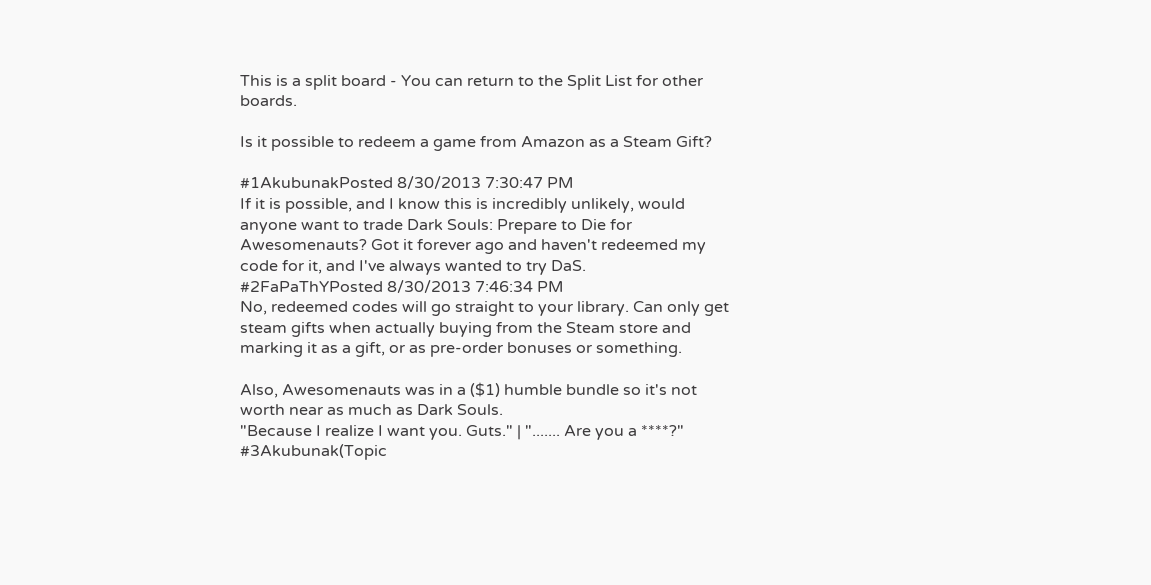This is a split board - You can return to the Split List for other boards.

Is it possible to redeem a game from Amazon as a Steam Gift?

#1AkubunakPosted 8/30/2013 7:30:47 PM
If it is possible, and I know this is incredibly unlikely, would anyone want to trade Dark Souls: Prepare to Die for Awesomenauts? Got it forever ago and haven't redeemed my code for it, and I've always wanted to try DaS.
#2FaPaThYPosted 8/30/2013 7:46:34 PM
No, redeemed codes will go straight to your library. Can only get steam gifts when actually buying from the Steam store and marking it as a gift, or as pre-order bonuses or something.

Also, Awesomenauts was in a ($1) humble bundle so it's not worth near as much as Dark Souls.
"Because I realize I want you. Guts." | "....... Are you a ****?"
#3Akubunak(Topic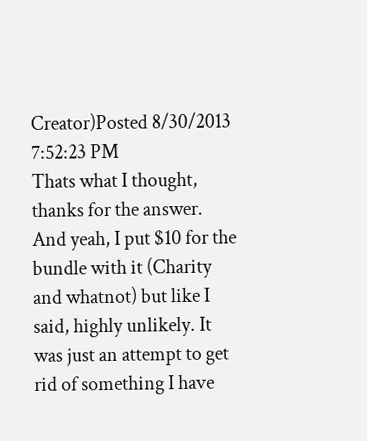Creator)Posted 8/30/2013 7:52:23 PM
Thats what I thought, thanks for the answer.
And yeah, I put $10 for the bundle with it (Charity and whatnot) but like I said, highly unlikely. It was just an attempt to get rid of something I have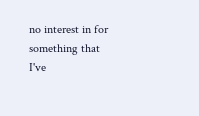no interest in for something that I've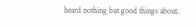heard nothing but good things about.